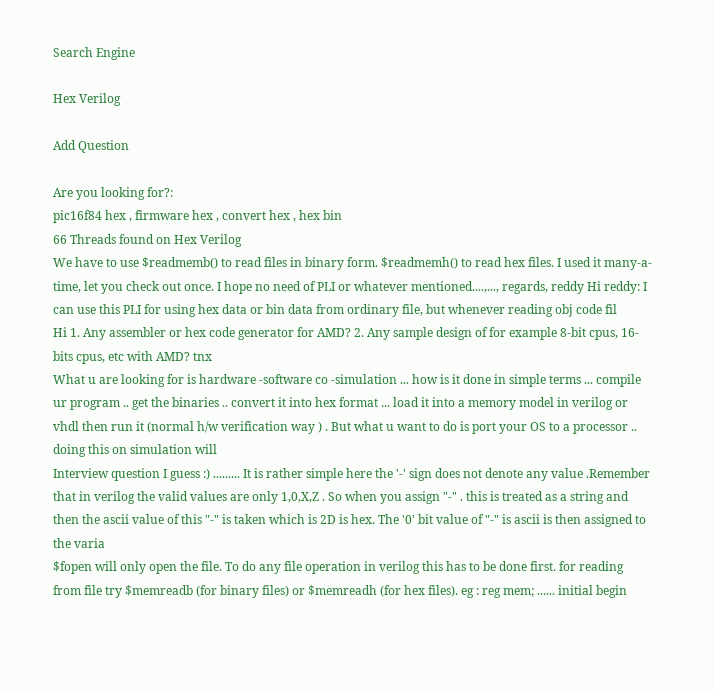Search Engine

Hex Verilog

Add Question

Are you looking for?:
pic16f84 hex , firmware hex , convert hex , hex bin
66 Threads found on Hex Verilog
We have to use $readmemb() to read files in binary form. $readmemh() to read hex files. I used it many-a-time, let you check out once. I hope no need of PLI or whatever mentioned....,..., regards, reddy Hi reddy: I can use this PLI for using hex data or bin data from ordinary file, but whenever reading obj code fil
Hi 1. Any assembler or hex code generator for AMD? 2. Any sample design of for example 8-bit cpus, 16-bits cpus, etc with AMD? tnx
What u are looking for is hardware -software co -simulation ... how is it done in simple terms ... compile ur program .. get the binaries .. convert it into hex format ... load it into a memory model in verilog or vhdl then run it (normal h/w verification way ) . But what u want to do is port your OS to a processor .. doing this on simulation will
Interview question I guess :) ......... It is rather simple here the '-' sign does not denote any value .Remember that in verilog the valid values are only 1,0,X,Z . So when you assign "-" . this is treated as a string and then the ascii value of this "-" is taken which is 2D is hex. The '0' bit value of "-" is ascii is then assigned to the varia
$fopen will only open the file. To do any file operation in verilog this has to be done first. for reading from file try $memreadb (for binary files) or $memreadh (for hex files). eg : reg mem; ...... initial begin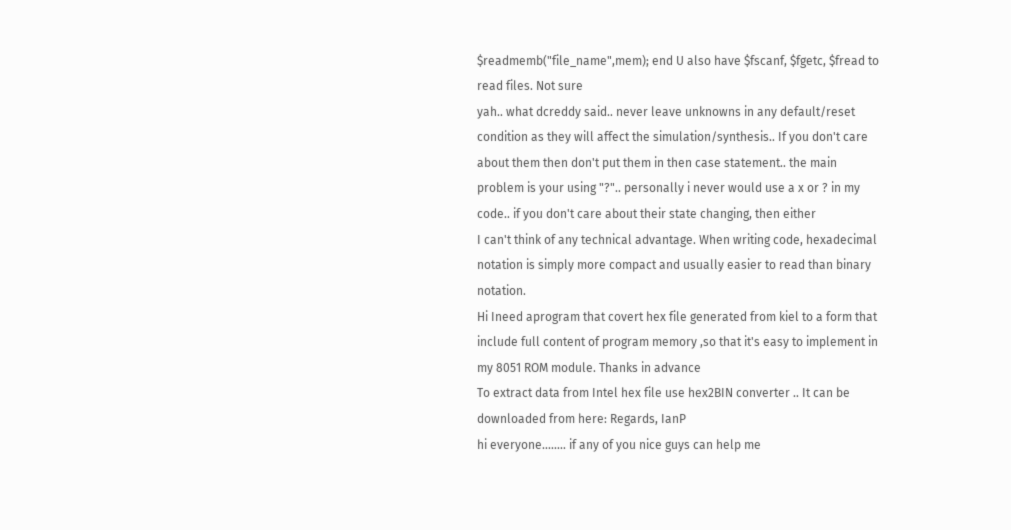$readmemb("file_name",mem); end U also have $fscanf, $fgetc, $fread to read files. Not sure
yah.. what dcreddy said.. never leave unknowns in any default/reset condition as they will affect the simulation/synthesis.. If you don't care about them then don't put them in then case statement.. the main problem is your using "?".. personally i never would use a x or ? in my code.. if you don't care about their state changing, then either
I can't think of any technical advantage. When writing code, hexadecimal notation is simply more compact and usually easier to read than binary notation.
Hi Ineed aprogram that covert hex file generated from kiel to a form that include full content of program memory ,so that it's easy to implement in my 8051 ROM module. Thanks in advance
To extract data from Intel hex file use hex2BIN converter .. It can be downloaded from here: Regards, IanP
hi everyone........ if any of you nice guys can help me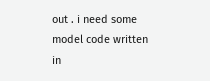out . i need some model code written in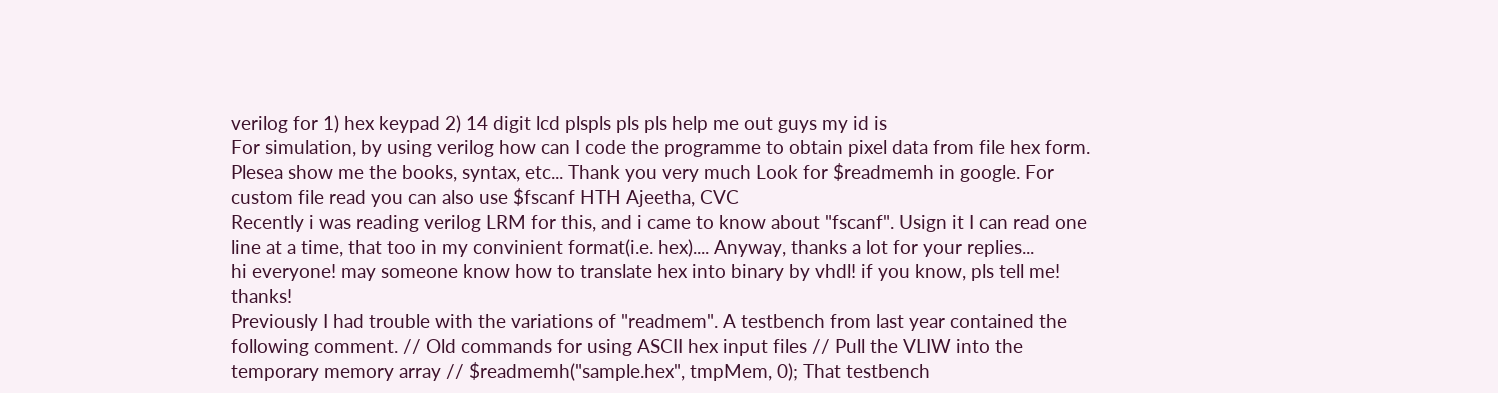verilog for 1) hex keypad 2) 14 digit lcd plspls pls pls help me out guys my id is
For simulation, by using verilog how can I code the programme to obtain pixel data from file hex form. Plesea show me the books, syntax, etc... Thank you very much Look for $readmemh in google. For custom file read you can also use $fscanf HTH Ajeetha, CVC
Recently i was reading verilog LRM for this, and i came to know about "fscanf". Usign it I can read one line at a time, that too in my convinient format(i.e. hex).... Anyway, thanks a lot for your replies...
hi everyone! may someone know how to translate hex into binary by vhdl! if you know, pls tell me! thanks!
Previously I had trouble with the variations of "readmem". A testbench from last year contained the following comment. // Old commands for using ASCII hex input files // Pull the VLIW into the temporary memory array // $readmemh("sample.hex", tmpMem, 0); That testbench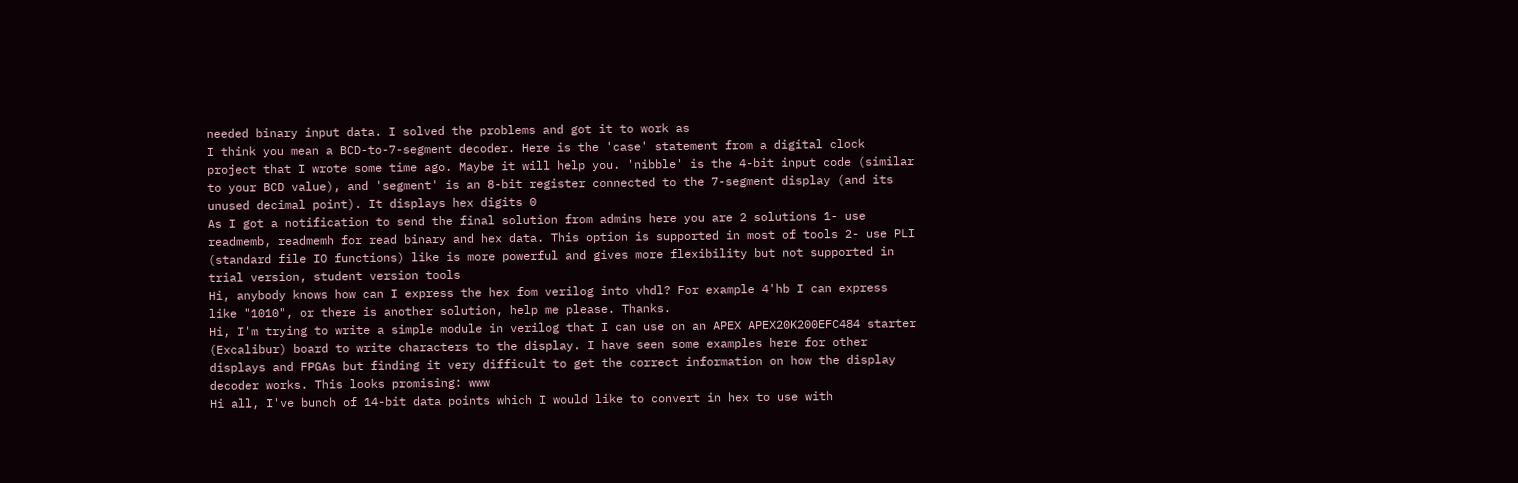needed binary input data. I solved the problems and got it to work as
I think you mean a BCD-to-7-segment decoder. Here is the 'case' statement from a digital clock project that I wrote some time ago. Maybe it will help you. 'nibble' is the 4-bit input code (similar to your BCD value), and 'segment' is an 8-bit register connected to the 7-segment display (and its unused decimal point). It displays hex digits 0
As I got a notification to send the final solution from admins here you are 2 solutions 1- use readmemb, readmemh for read binary and hex data. This option is supported in most of tools 2- use PLI (standard file IO functions) like is more powerful and gives more flexibility but not supported in trial version, student version tools
Hi, anybody knows how can I express the hex fom verilog into vhdl? For example 4'hb I can express like "1010", or there is another solution, help me please. Thanks.
Hi, I'm trying to write a simple module in verilog that I can use on an APEX APEX20K200EFC484 starter (Excalibur) board to write characters to the display. I have seen some examples here for other displays and FPGAs but finding it very difficult to get the correct information on how the display decoder works. This looks promising: www
Hi all, I've bunch of 14-bit data points which I would like to convert in hex to use with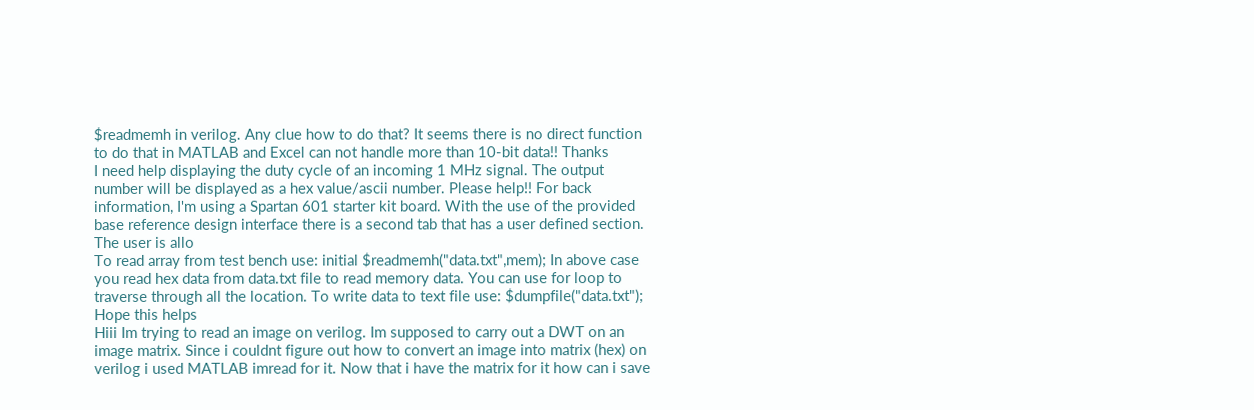$readmemh in verilog. Any clue how to do that? It seems there is no direct function to do that in MATLAB and Excel can not handle more than 10-bit data!! Thanks
I need help displaying the duty cycle of an incoming 1 MHz signal. The output number will be displayed as a hex value/ascii number. Please help!! For back information, I'm using a Spartan 601 starter kit board. With the use of the provided base reference design interface there is a second tab that has a user defined section. The user is allo
To read array from test bench use: initial $readmemh("data.txt",mem); In above case you read hex data from data.txt file to read memory data. You can use for loop to traverse through all the location. To write data to text file use: $dumpfile("data.txt"); Hope this helps
Hiii Im trying to read an image on verilog. Im supposed to carry out a DWT on an image matrix. Since i couldnt figure out how to convert an image into matrix (hex) on verilog i used MATLAB imread for it. Now that i have the matrix for it how can i save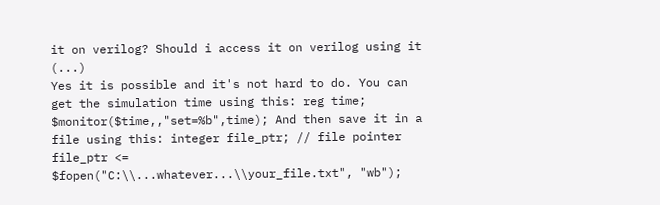it on verilog? Should i access it on verilog using it (...)
Yes it is possible and it's not hard to do. You can get the simulation time using this: reg time; $monitor($time,,"set=%b",time); And then save it in a file using this: integer file_ptr; // file pointer file_ptr <= $fopen("C:\\...whatever...\\your_file.txt", "wb");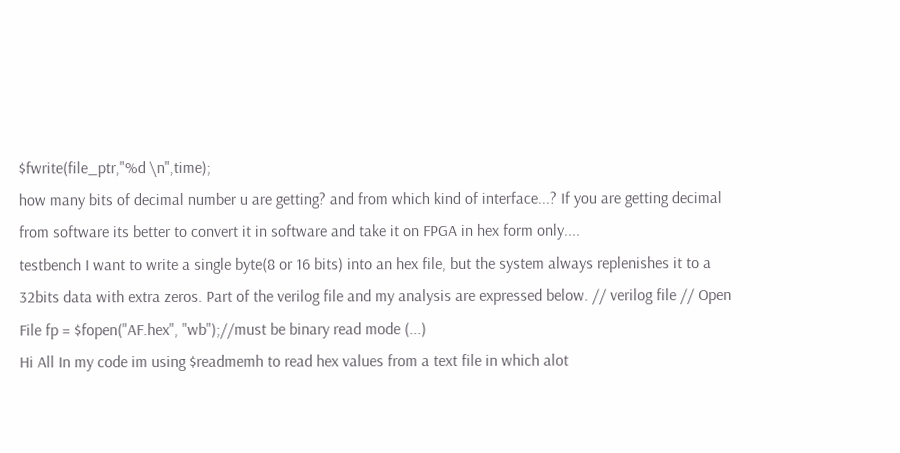$fwrite(file_ptr,"%d \n",time);
how many bits of decimal number u are getting? and from which kind of interface...? If you are getting decimal from software its better to convert it in software and take it on FPGA in hex form only....
testbench I want to write a single byte(8 or 16 bits) into an hex file, but the system always replenishes it to a 32bits data with extra zeros. Part of the verilog file and my analysis are expressed below. // verilog file // Open File fp = $fopen("AF.hex", "wb");//must be binary read mode (...)
Hi All In my code im using $readmemh to read hex values from a text file in which alot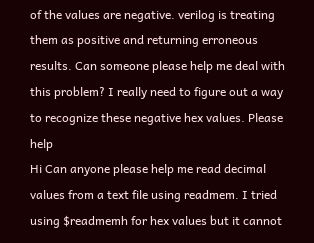of the values are negative. verilog is treating them as positive and returning erroneous results. Can someone please help me deal with this problem? I really need to figure out a way to recognize these negative hex values. Please help
Hi Can anyone please help me read decimal values from a text file using readmem. I tried using $readmemh for hex values but it cannot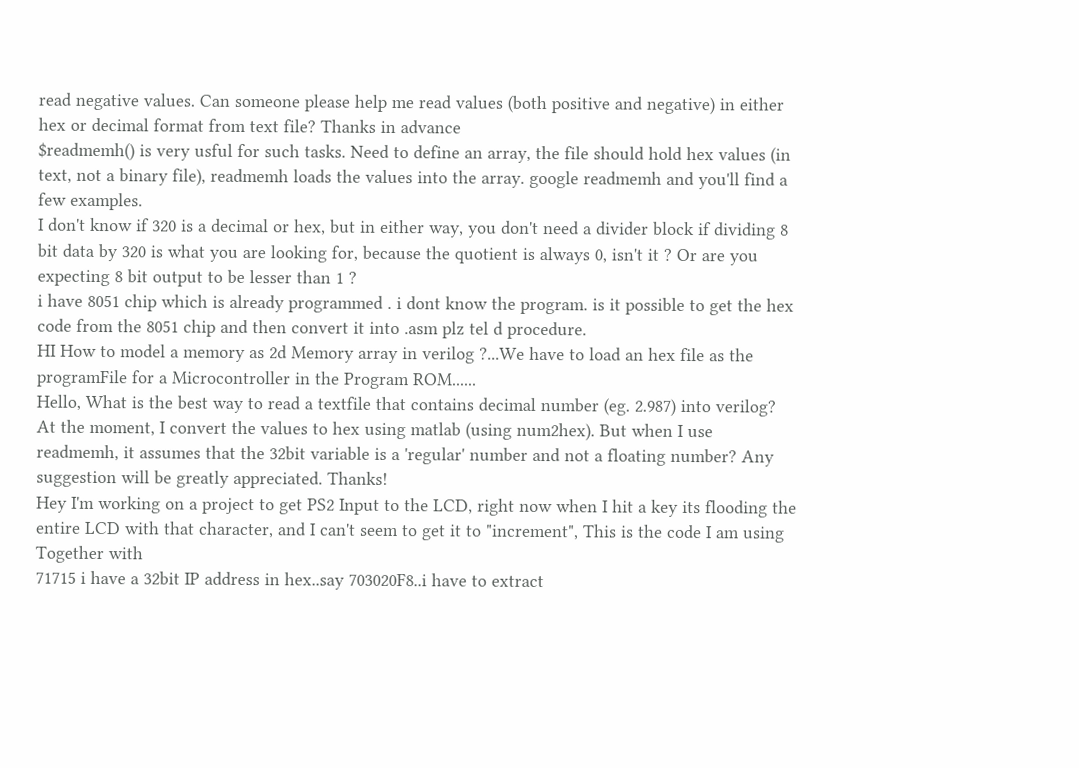read negative values. Can someone please help me read values (both positive and negative) in either hex or decimal format from text file? Thanks in advance
$readmemh() is very usful for such tasks. Need to define an array, the file should hold hex values (in text, not a binary file), readmemh loads the values into the array. google readmemh and you'll find a few examples.
I don't know if 320 is a decimal or hex, but in either way, you don't need a divider block if dividing 8 bit data by 320 is what you are looking for, because the quotient is always 0, isn't it ? Or are you expecting 8 bit output to be lesser than 1 ?
i have 8051 chip which is already programmed . i dont know the program. is it possible to get the hex code from the 8051 chip and then convert it into .asm plz tel d procedure.
HI How to model a memory as 2d Memory array in verilog ?...We have to load an hex file as the programFile for a Microcontroller in the Program ROM......
Hello, What is the best way to read a textfile that contains decimal number (eg. 2.987) into verilog? At the moment, I convert the values to hex using matlab (using num2hex). But when I use readmemh, it assumes that the 32bit variable is a 'regular' number and not a floating number? Any suggestion will be greatly appreciated. Thanks!
Hey I'm working on a project to get PS2 Input to the LCD, right now when I hit a key its flooding the entire LCD with that character, and I can't seem to get it to "increment", This is the code I am using Together with
71715 i have a 32bit IP address in hex..say 703020F8..i have to extract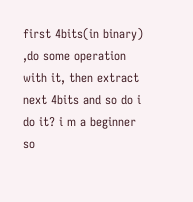first 4bits(in binary) ,do some operation with it, then extract next 4bits and so do i do it? i m a beginner so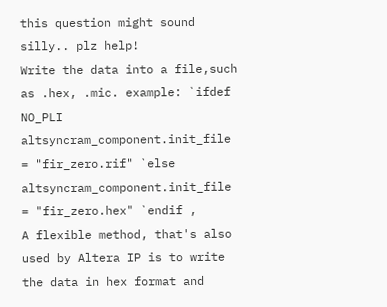this question might sound silly.. plz help!
Write the data into a file,such as .hex, .mic. example: `ifdef NO_PLI altsyncram_component.init_file = "fir_zero.rif" `else altsyncram_component.init_file = "fir_zero.hex" `endif ,
A flexible method, that's also used by Altera IP is to write the data in hex format and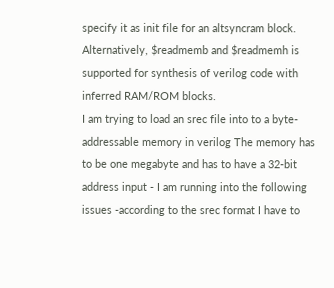specify it as init file for an altsyncram block. Alternatively, $readmemb and $readmemh is supported for synthesis of verilog code with inferred RAM/ROM blocks.
I am trying to load an srec file into to a byte-addressable memory in verilog The memory has to be one megabyte and has to have a 32-bit address input - I am running into the following issues -according to the srec format I have to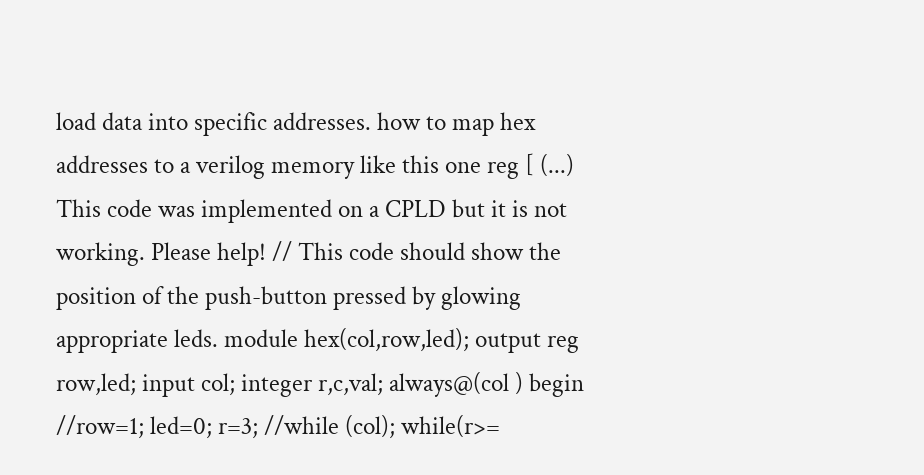load data into specific addresses. how to map hex addresses to a verilog memory like this one reg [ (...)
This code was implemented on a CPLD but it is not working. Please help! // This code should show the position of the push-button pressed by glowing appropriate leds. module hex(col,row,led); output reg row,led; input col; integer r,c,val; always@(col ) begin //row=1; led=0; r=3; //while (col); while(r>=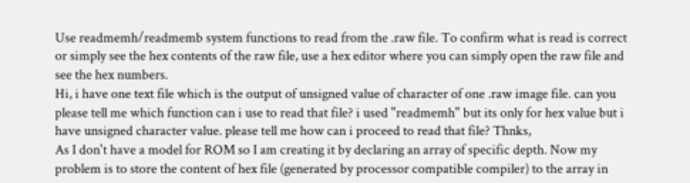Use readmemh/readmemb system functions to read from the .raw file. To confirm what is read is correct or simply see the hex contents of the raw file, use a hex editor where you can simply open the raw file and see the hex numbers.
Hi, i have one text file which is the output of unsigned value of character of one .raw image file. can you please tell me which function can i use to read that file? i used "readmemh" but its only for hex value but i have unsigned character value. please tell me how can i proceed to read that file? Thnks,
As I don't have a model for ROM so I am creating it by declaring an array of specific depth. Now my problem is to store the content of hex file (generated by processor compatible compiler) to the array in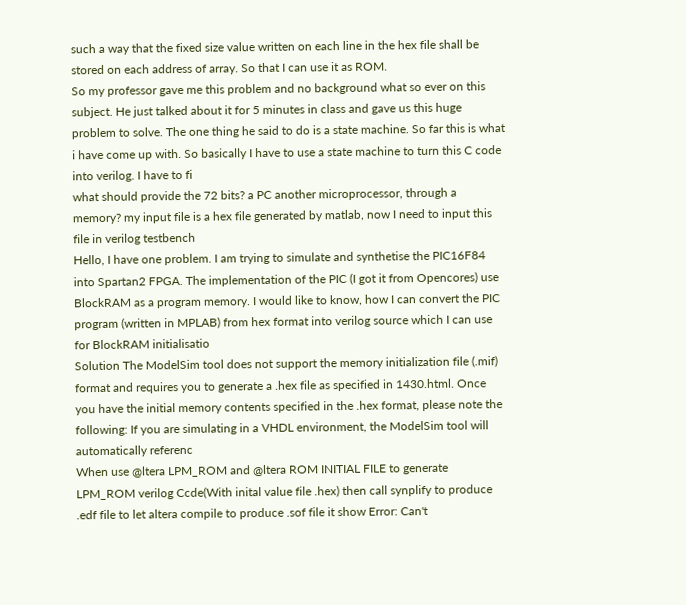such a way that the fixed size value written on each line in the hex file shall be stored on each address of array. So that I can use it as ROM.
So my professor gave me this problem and no background what so ever on this subject. He just talked about it for 5 minutes in class and gave us this huge problem to solve. The one thing he said to do is a state machine. So far this is what i have come up with. So basically I have to use a state machine to turn this C code into verilog. I have to fi
what should provide the 72 bits? a PC another microprocessor, through a memory? my input file is a hex file generated by matlab, now I need to input this file in verilog testbench
Hello, I have one problem. I am trying to simulate and synthetise the PIC16F84 into Spartan2 FPGA. The implementation of the PIC (I got it from Opencores) use BlockRAM as a program memory. I would like to know, how I can convert the PIC program (written in MPLAB) from hex format into verilog source which I can use for BlockRAM initialisatio
Solution The ModelSim tool does not support the memory initialization file (.mif) format and requires you to generate a .hex file as specified in 1430.html. Once you have the initial memory contents specified in the .hex format, please note the following: If you are simulating in a VHDL environment, the ModelSim tool will automatically referenc
When use @ltera LPM_ROM and @ltera ROM INITIAL FILE to generate LPM_ROM verilog Ccde(With inital value file .hex) then call synplify to produce .edf file to let altera compile to produce .sof file it show Error: Can't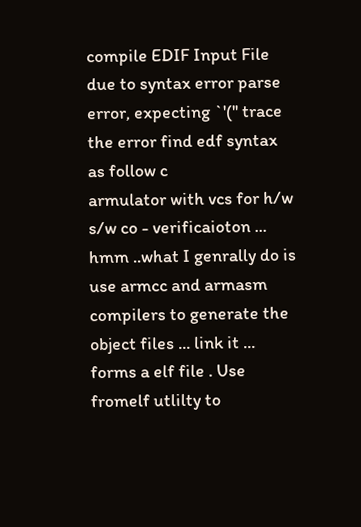compile EDIF Input File due to syntax error parse error, expecting `'('' trace the error find edf syntax as follow c
armulator with vcs for h/w s/w co - verificaioton ... hmm ..what I genrally do is use armcc and armasm compilers to generate the object files ... link it ... forms a elf file . Use fromelf utlilty to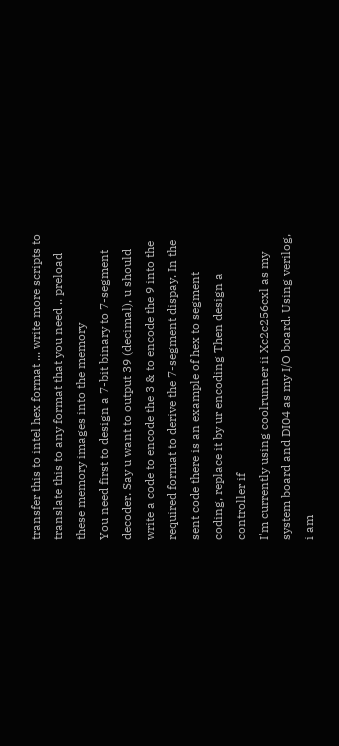transfer this to intel hex format ... write more scripts to translate this to any format that you need .. preload these memory images into the memory
You need first to design a 7-bit binary to 7-segment decoder. Say u want to output 39 (decimal), u should write a code to encode the 3 & to encode the 9 into the required format to derive the 7-segment dispay. In the sent code there is an example of hex to segment coding, replace it by ur encoding Then design a controller if
I'm currently using coolrunner ii Xc2c256cxl as my system board and DI04 as my I/O board. Using verilog, i am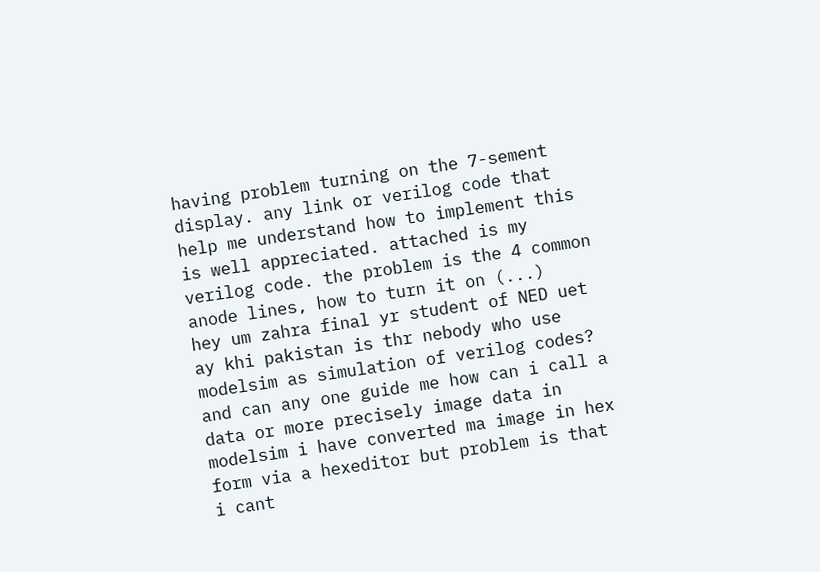having problem turning on the 7-sement display. any link or verilog code that help me understand how to implement this is well appreciated. attached is my verilog code. the problem is the 4 common anode lines, how to turn it on (...)
hey um zahra final yr student of NED uet ay khi pakistan is thr nebody who use modelsim as simulation of verilog codes? and can any one guide me how can i call a data or more precisely image data in modelsim i have converted ma image in hex form via a hexeditor but problem is that i cant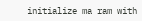initialize ma ram with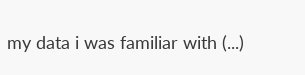my data i was familiar with (...)